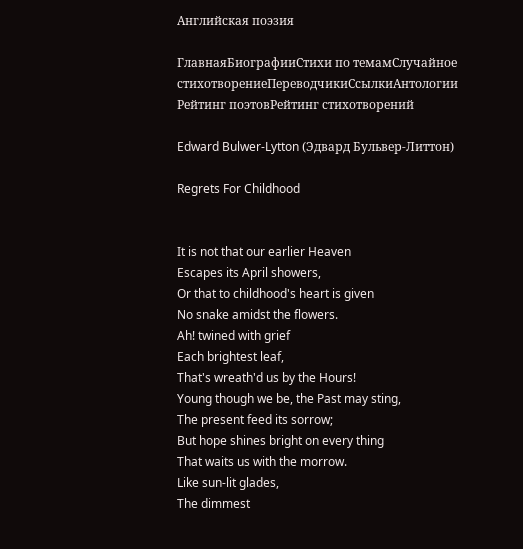Английская поэзия

ГлавнаяБиографииСтихи по темамСлучайное стихотворениеПереводчикиСсылкиАнтологии
Рейтинг поэтовРейтинг стихотворений

Edward Bulwer-Lytton (Эдвард Бульвер-Литтон)

Regrets For Childhood


It is not that our earlier Heaven
Escapes its April showers,
Or that to childhood's heart is given
No snake amidst the flowers.
Ah! twined with grief
Each brightest leaf,
That's wreath'd us by the Hours!
Young though we be, the Past may sting,
The present feed its sorrow;
But hope shines bright on every thing
That waits us with the morrow.
Like sun-lit glades,
The dimmest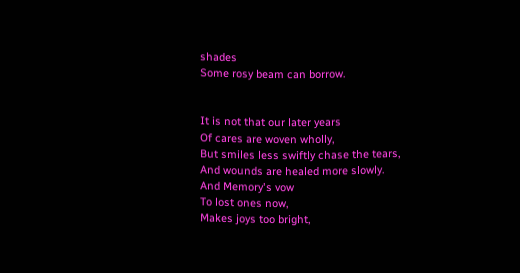shades
Some rosy beam can borrow.


It is not that our later years
Of cares are woven wholly,
But smiles less swiftly chase the tears,
And wounds are healed more slowly.
And Memory's vow
To lost ones now,
Makes joys too bright,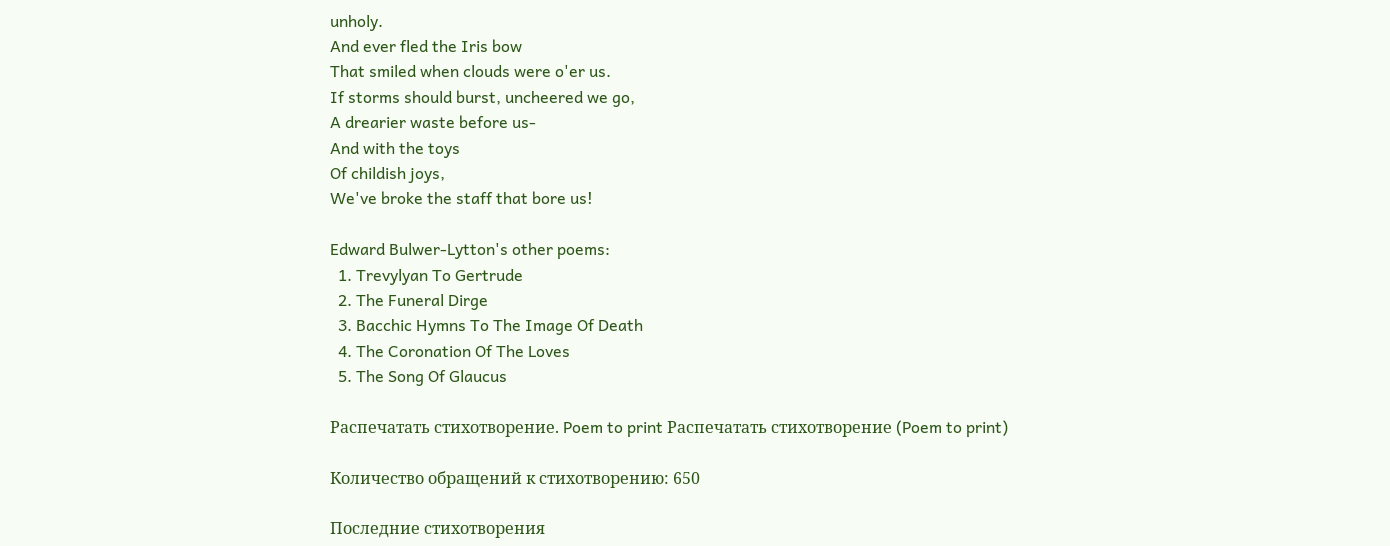unholy.
And ever fled the Iris bow
That smiled when clouds were o'er us.
If storms should burst, uncheered we go,
A drearier waste before us-
And with the toys
Of childish joys,
We've broke the staff that bore us!

Edward Bulwer-Lytton's other poems:
  1. Trevylyan To Gertrude
  2. The Funeral Dirge
  3. Bacchic Hymns To The Image Of Death
  4. The Coronation Of The Loves
  5. The Song Of Glaucus

Распечатать стихотворение. Poem to print Распечатать стихотворение (Poem to print)

Количество обращений к стихотворению: 650

Последние стихотворения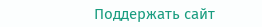Поддержать сайт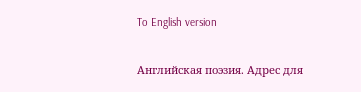To English version


Английская поэзия. Адрес для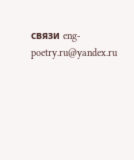связи eng-poetry.ru@yandex.ru